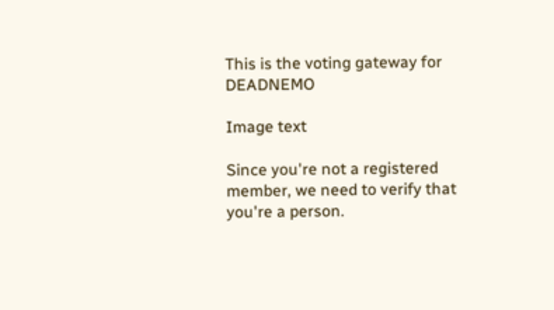This is the voting gateway for DEADNEMO

Image text

Since you're not a registered member, we need to verify that you're a person.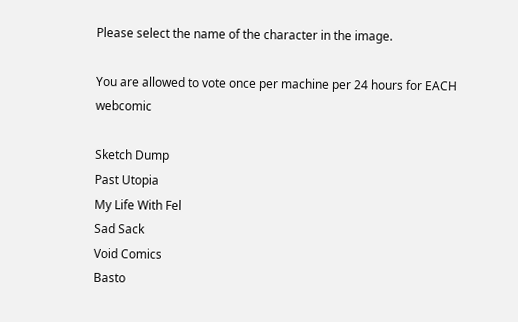Please select the name of the character in the image.

You are allowed to vote once per machine per 24 hours for EACH webcomic

Sketch Dump
Past Utopia
My Life With Fel
Sad Sack
Void Comics
Basto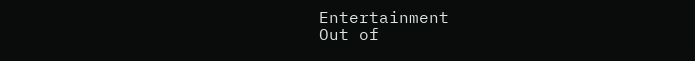Entertainment
Out of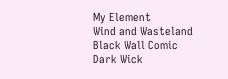My Element
Wind and Wasteland
Black Wall Comic
Dark Wick